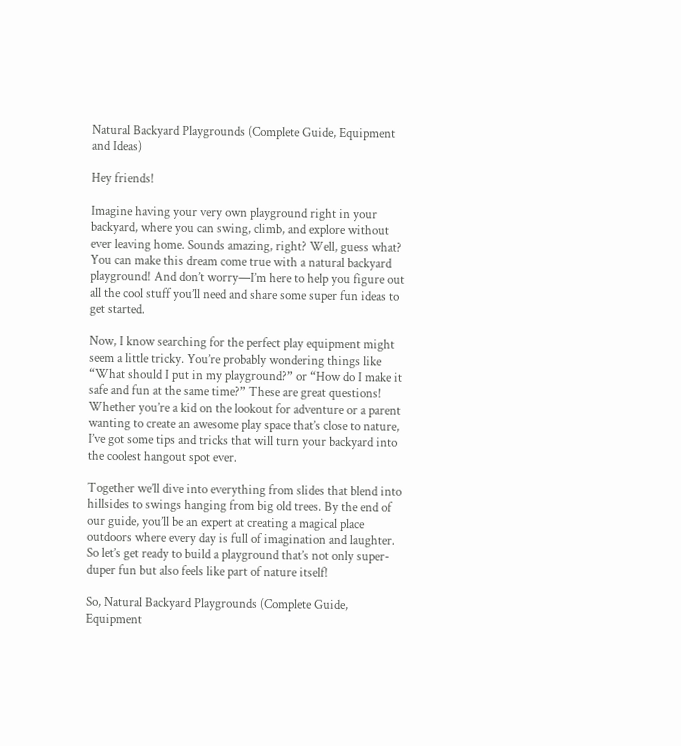Natural Backyard Playgrounds (Complete Guide, Equipment and Ideas)

Hey friends!

Imagine having your very own playground right in your backyard, where you can swing, climb, and explore without ever leaving home. Sounds amazing, right? Well, guess what? You can make this dream come true with a natural backyard playground! And don’t worry—I’m here to help you figure out all the cool stuff you’ll need and share some super fun ideas to get started.

Now, I know searching for the perfect play equipment might seem a little tricky. You’re probably wondering things like “What should I put in my playground?” or “How do I make it safe and fun at the same time?” These are great questions! Whether you’re a kid on the lookout for adventure or a parent wanting to create an awesome play space that’s close to nature, I’ve got some tips and tricks that will turn your backyard into the coolest hangout spot ever.

Together we’ll dive into everything from slides that blend into hillsides to swings hanging from big old trees. By the end of our guide, you’ll be an expert at creating a magical place outdoors where every day is full of imagination and laughter. So let’s get ready to build a playground that’s not only super-duper fun but also feels like part of nature itself!

So, Natural Backyard Playgrounds (Complete Guide, Equipment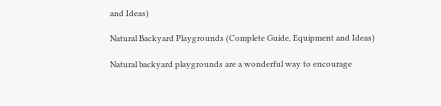and Ideas)

Natural Backyard Playgrounds (Complete Guide, Equipment and Ideas)

Natural backyard playgrounds are a wonderful way to encourage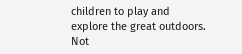children to play and explore the great outdoors. Not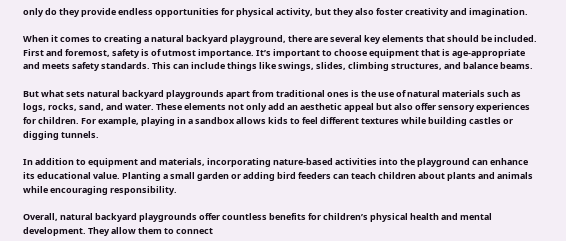only do they provide endless opportunities for physical activity, but they also foster creativity and imagination.

When it comes to creating a natural backyard playground, there are several key elements that should be included. First and foremost, safety is of utmost importance. It’s important to choose equipment that is age-appropriate and meets safety standards. This can include things like swings, slides, climbing structures, and balance beams.

But what sets natural backyard playgrounds apart from traditional ones is the use of natural materials such as logs, rocks, sand, and water. These elements not only add an aesthetic appeal but also offer sensory experiences for children. For example, playing in a sandbox allows kids to feel different textures while building castles or digging tunnels.

In addition to equipment and materials, incorporating nature-based activities into the playground can enhance its educational value. Planting a small garden or adding bird feeders can teach children about plants and animals while encouraging responsibility.

Overall, natural backyard playgrounds offer countless benefits for children’s physical health and mental development. They allow them to connect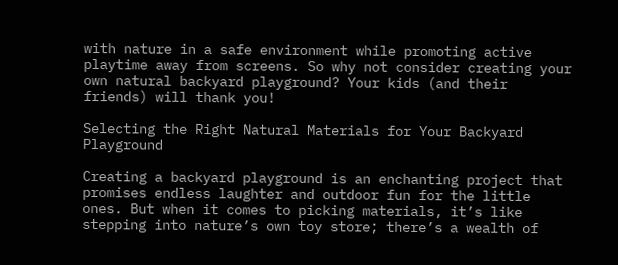with nature in a safe environment while promoting active playtime away from screens. So why not consider creating your own natural backyard playground? Your kids (and their friends) will thank you!

Selecting the Right Natural Materials for Your Backyard Playground

Creating a backyard playground is an enchanting project that promises endless laughter and outdoor fun for the little ones. But when it comes to picking materials, it’s like stepping into nature’s own toy store; there’s a wealth of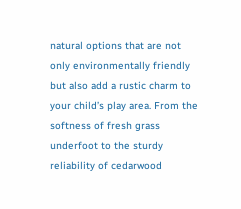natural options that are not only environmentally friendly but also add a rustic charm to your child’s play area. From the softness of fresh grass underfoot to the sturdy reliability of cedarwood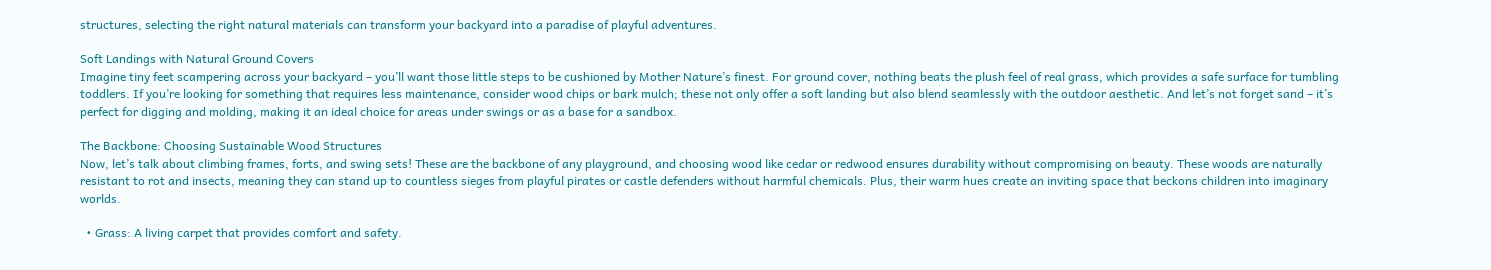structures, selecting the right natural materials can transform your backyard into a paradise of playful adventures.

Soft Landings with Natural Ground Covers
Imagine tiny feet scampering across your backyard – you’ll want those little steps to be cushioned by Mother Nature’s finest. For ground cover, nothing beats the plush feel of real grass, which provides a safe surface for tumbling toddlers. If you’re looking for something that requires less maintenance, consider wood chips or bark mulch; these not only offer a soft landing but also blend seamlessly with the outdoor aesthetic. And let’s not forget sand – it’s perfect for digging and molding, making it an ideal choice for areas under swings or as a base for a sandbox.

The Backbone: Choosing Sustainable Wood Structures
Now, let’s talk about climbing frames, forts, and swing sets! These are the backbone of any playground, and choosing wood like cedar or redwood ensures durability without compromising on beauty. These woods are naturally resistant to rot and insects, meaning they can stand up to countless sieges from playful pirates or castle defenders without harmful chemicals. Plus, their warm hues create an inviting space that beckons children into imaginary worlds.

  • Grass: A living carpet that provides comfort and safety.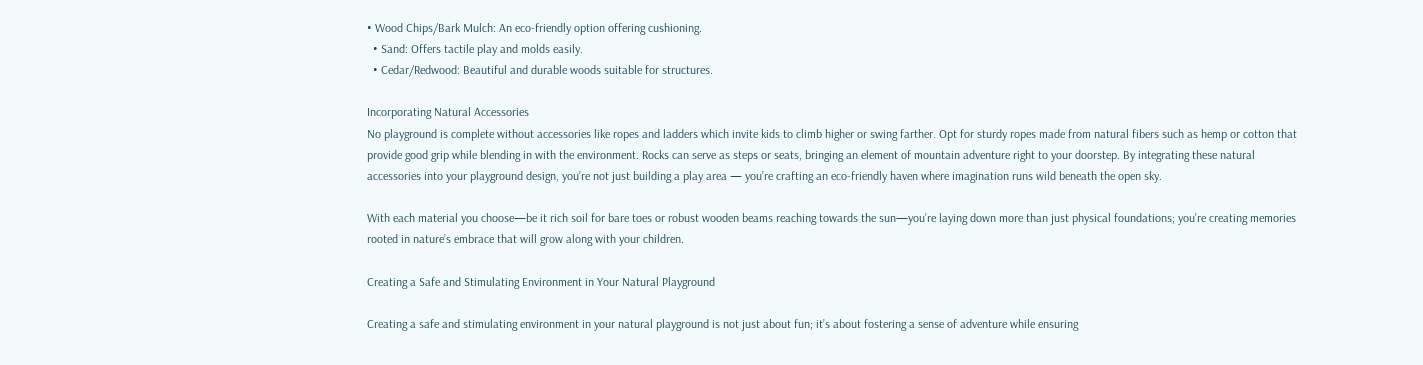• Wood Chips/Bark Mulch: An eco-friendly option offering cushioning.
  • Sand: Offers tactile play and molds easily.
  • Cedar/Redwood: Beautiful and durable woods suitable for structures.

Incorporating Natural Accessories
No playground is complete without accessories like ropes and ladders which invite kids to climb higher or swing farther. Opt for sturdy ropes made from natural fibers such as hemp or cotton that provide good grip while blending in with the environment. Rocks can serve as steps or seats, bringing an element of mountain adventure right to your doorstep. By integrating these natural accessories into your playground design, you’re not just building a play area — you’re crafting an eco-friendly haven where imagination runs wild beneath the open sky.

With each material you choose—be it rich soil for bare toes or robust wooden beams reaching towards the sun—you’re laying down more than just physical foundations; you’re creating memories rooted in nature’s embrace that will grow along with your children.

Creating a Safe and Stimulating Environment in Your Natural Playground

Creating a safe and stimulating environment in your natural playground is not just about fun; it’s about fostering a sense of adventure while ensuring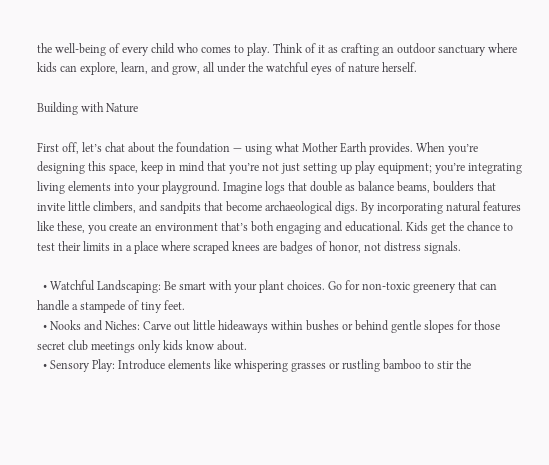the well-being of every child who comes to play. Think of it as crafting an outdoor sanctuary where kids can explore, learn, and grow, all under the watchful eyes of nature herself.

Building with Nature

First off, let’s chat about the foundation — using what Mother Earth provides. When you’re designing this space, keep in mind that you’re not just setting up play equipment; you’re integrating living elements into your playground. Imagine logs that double as balance beams, boulders that invite little climbers, and sandpits that become archaeological digs. By incorporating natural features like these, you create an environment that’s both engaging and educational. Kids get the chance to test their limits in a place where scraped knees are badges of honor, not distress signals.

  • Watchful Landscaping: Be smart with your plant choices. Go for non-toxic greenery that can handle a stampede of tiny feet.
  • Nooks and Niches: Carve out little hideaways within bushes or behind gentle slopes for those secret club meetings only kids know about.
  • Sensory Play: Introduce elements like whispering grasses or rustling bamboo to stir the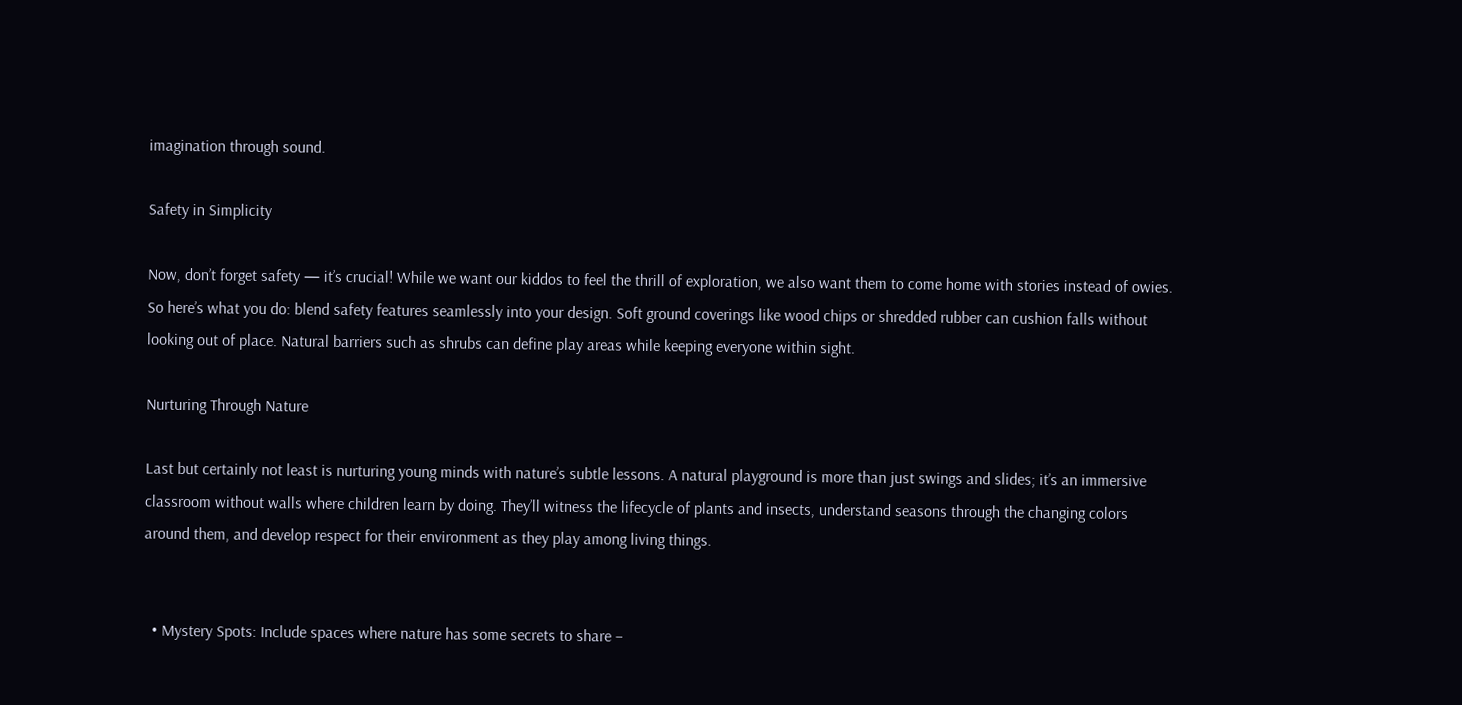imagination through sound.

Safety in Simplicity

Now, don’t forget safety — it’s crucial! While we want our kiddos to feel the thrill of exploration, we also want them to come home with stories instead of owies. So here’s what you do: blend safety features seamlessly into your design. Soft ground coverings like wood chips or shredded rubber can cushion falls without looking out of place. Natural barriers such as shrubs can define play areas while keeping everyone within sight.

Nurturing Through Nature

Last but certainly not least is nurturing young minds with nature’s subtle lessons. A natural playground is more than just swings and slides; it’s an immersive classroom without walls where children learn by doing. They’ll witness the lifecycle of plants and insects, understand seasons through the changing colors around them, and develop respect for their environment as they play among living things.


  • Mystery Spots: Include spaces where nature has some secrets to share –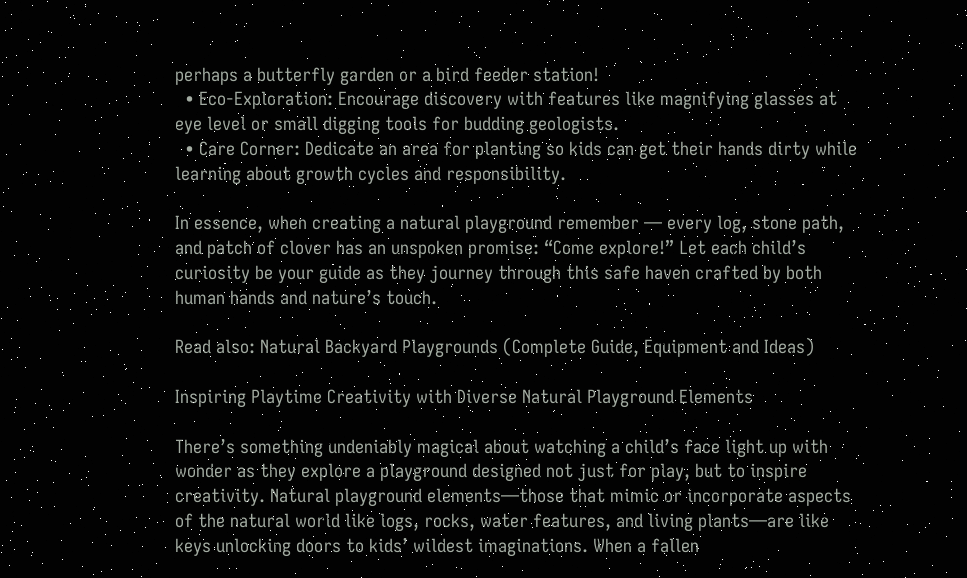perhaps a butterfly garden or a bird feeder station!
  • Eco-Exploration: Encourage discovery with features like magnifying glasses at eye level or small digging tools for budding geologists.
  • Care Corner: Dedicate an area for planting so kids can get their hands dirty while learning about growth cycles and responsibility.

In essence, when creating a natural playground remember — every log, stone path, and patch of clover has an unspoken promise: “Come explore!” Let each child’s curiosity be your guide as they journey through this safe haven crafted by both human hands and nature’s touch.

Read also: Natural Backyard Playgrounds (Complete Guide, Equipment and Ideas)

Inspiring Playtime Creativity with Diverse Natural Playground Elements

There’s something undeniably magical about watching a child’s face light up with wonder as they explore a playground designed not just for play, but to inspire creativity. Natural playground elements—those that mimic or incorporate aspects of the natural world like logs, rocks, water features, and living plants—are like keys unlocking doors to kids’ wildest imaginations. When a fallen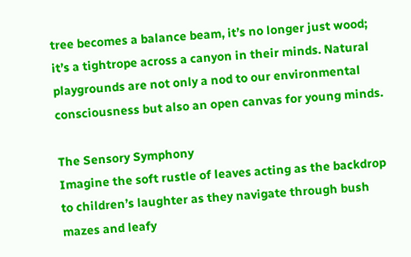tree becomes a balance beam, it’s no longer just wood; it’s a tightrope across a canyon in their minds. Natural playgrounds are not only a nod to our environmental consciousness but also an open canvas for young minds.

The Sensory Symphony
Imagine the soft rustle of leaves acting as the backdrop to children’s laughter as they navigate through bush mazes and leafy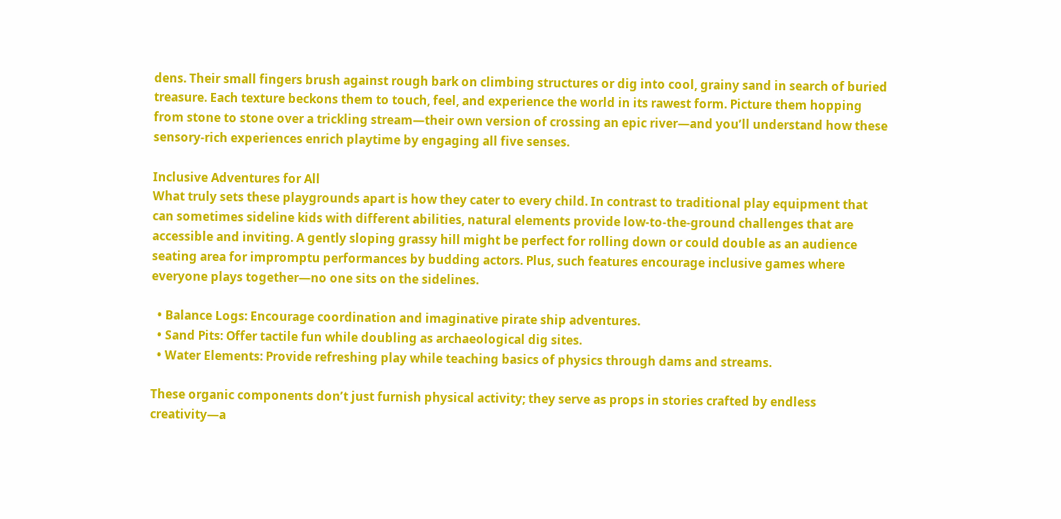dens. Their small fingers brush against rough bark on climbing structures or dig into cool, grainy sand in search of buried treasure. Each texture beckons them to touch, feel, and experience the world in its rawest form. Picture them hopping from stone to stone over a trickling stream—their own version of crossing an epic river—and you’ll understand how these sensory-rich experiences enrich playtime by engaging all five senses.

Inclusive Adventures for All
What truly sets these playgrounds apart is how they cater to every child. In contrast to traditional play equipment that can sometimes sideline kids with different abilities, natural elements provide low-to-the-ground challenges that are accessible and inviting. A gently sloping grassy hill might be perfect for rolling down or could double as an audience seating area for impromptu performances by budding actors. Plus, such features encourage inclusive games where everyone plays together—no one sits on the sidelines.

  • Balance Logs: Encourage coordination and imaginative pirate ship adventures.
  • Sand Pits: Offer tactile fun while doubling as archaeological dig sites.
  • Water Elements: Provide refreshing play while teaching basics of physics through dams and streams.

These organic components don’t just furnish physical activity; they serve as props in stories crafted by endless creativity—a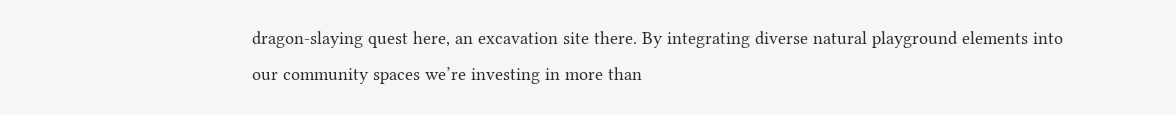dragon-slaying quest here, an excavation site there. By integrating diverse natural playground elements into our community spaces we’re investing in more than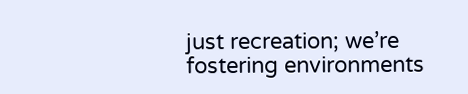just recreation; we’re fostering environments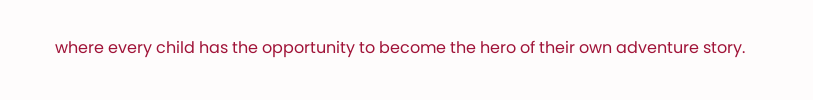where every child has the opportunity to become the hero of their own adventure story.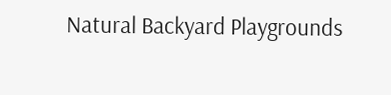Natural Backyard Playgrounds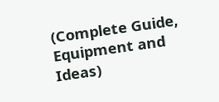(Complete Guide, Equipment and Ideas)